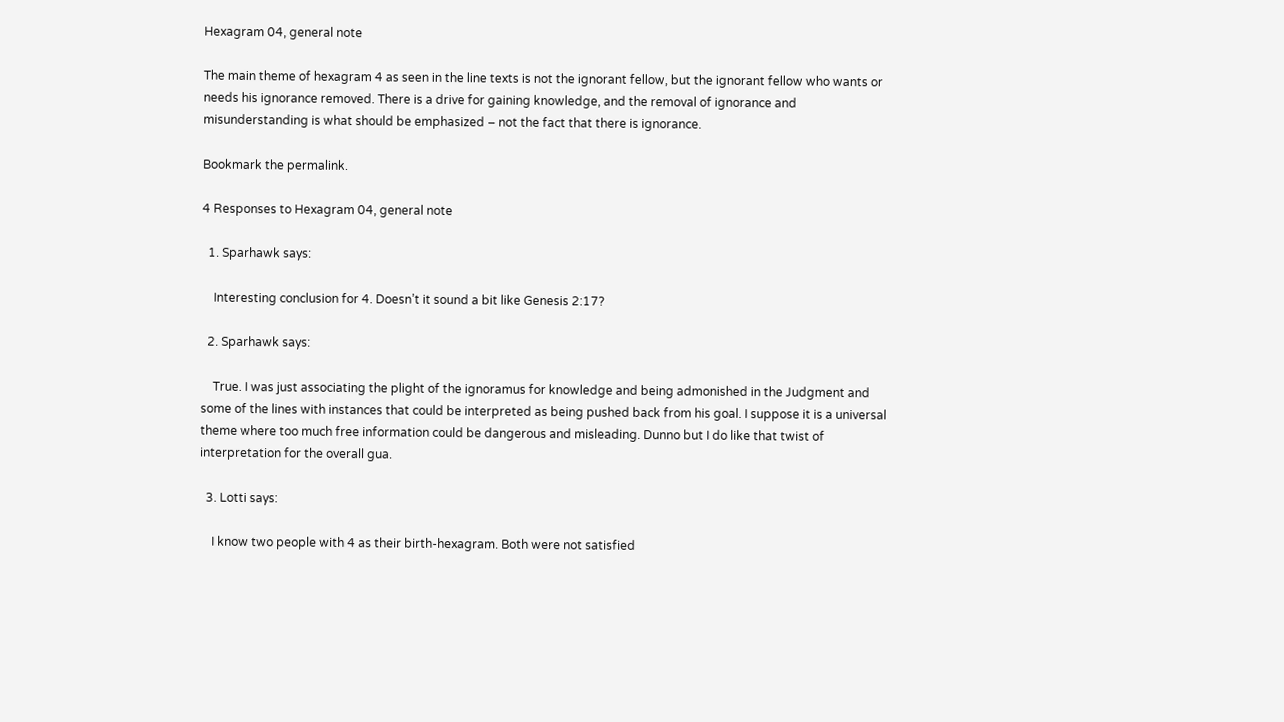Hexagram 04, general note

The main theme of hexagram 4 as seen in the line texts is not the ignorant fellow, but the ignorant fellow who wants or needs his ignorance removed. There is a drive for gaining knowledge, and the removal of ignorance and misunderstanding is what should be emphasized – not the fact that there is ignorance.

Bookmark the permalink.

4 Responses to Hexagram 04, general note

  1. Sparhawk says:

    Interesting conclusion for 4. Doesn’t it sound a bit like Genesis 2:17?

  2. Sparhawk says:

    True. I was just associating the plight of the ignoramus for knowledge and being admonished in the Judgment and some of the lines with instances that could be interpreted as being pushed back from his goal. I suppose it is a universal theme where too much free information could be dangerous and misleading. Dunno but I do like that twist of interpretation for the overall gua.

  3. Lotti says:

    I know two people with 4 as their birth-hexagram. Both were not satisfied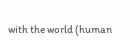with the world (human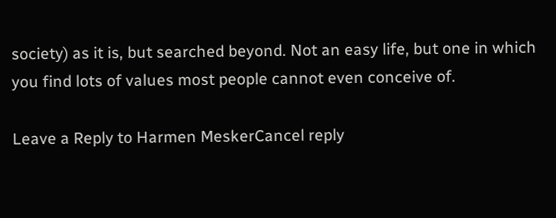society) as it is, but searched beyond. Not an easy life, but one in which you find lots of values most people cannot even conceive of.

Leave a Reply to Harmen MeskerCancel reply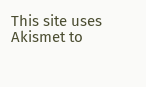This site uses Akismet to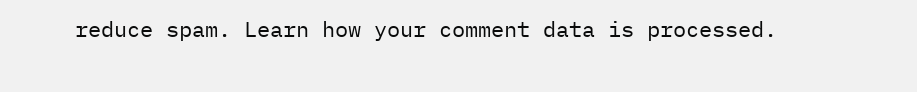reduce spam. Learn how your comment data is processed.